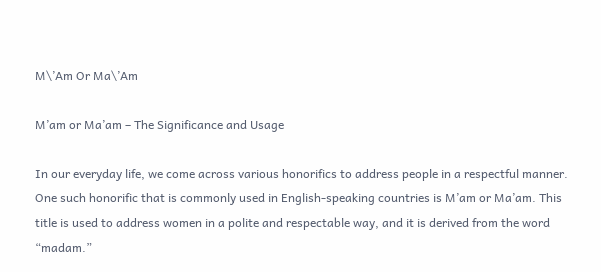M\’Am Or Ma\’Am

M’am or Ma’am – The Significance and Usage

In our everyday life, we come across various honorifics to address people in a respectful manner. One such honorific that is commonly used in English-speaking countries is M’am or Ma’am. This title is used to address women in a polite and respectable way, and it is derived from the word “madam.”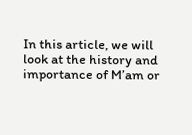In this article, we will look at the history and importance of M’am or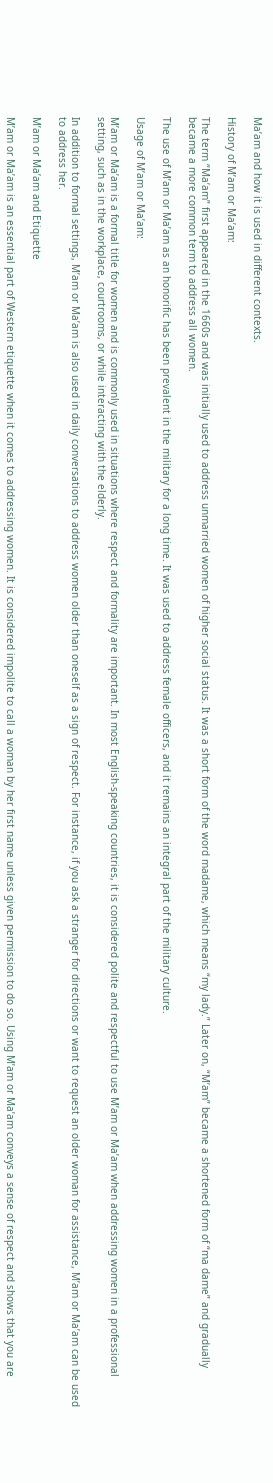Ma’am and how it is used in different contexts.

History of M’am or Ma’am:

The term “Ma’am” first appeared in the 1660s and was initially used to address unmarried women of higher social status. It was a short form of the word madame, which means “my lady.” Later on, “M’am” became a shortened form of “ma dame” and gradually became a more common term to address all women.

The use of M’am or Ma’am as an honorific has been prevalent in the military for a long time. It was used to address female officers, and it remains an integral part of the military culture.

Usage of M’am or Ma’am:

M’am or Ma’am is a formal title for women and is commonly used in situations where respect and formality are important. In most English-speaking countries, it is considered polite and respectful to use M’am or Ma’am when addressing women in a professional setting, such as in the workplace, courtrooms, or while interacting with the elderly.

In addition to formal settings, M’am or Ma’am is also used in daily conversations to address women older than oneself as a sign of respect. For instance, if you ask a stranger for directions or want to request an older woman for assistance, M’am or Ma’am can be used to address her.

M’am or Ma’am and Etiquette

M’am or Ma’am is an essential part of Western etiquette when it comes to addressing women. It is considered impolite to call a woman by her first name unless given permission to do so. Using M’am or Ma’am conveys a sense of respect and shows that you are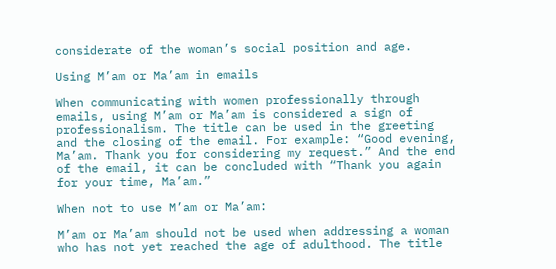considerate of the woman’s social position and age.

Using M’am or Ma’am in emails

When communicating with women professionally through emails, using M’am or Ma’am is considered a sign of professionalism. The title can be used in the greeting and the closing of the email. For example: “Good evening, Ma’am. Thank you for considering my request.” And the end of the email, it can be concluded with “Thank you again for your time, Ma’am.”

When not to use M’am or Ma’am:

M’am or Ma’am should not be used when addressing a woman who has not yet reached the age of adulthood. The title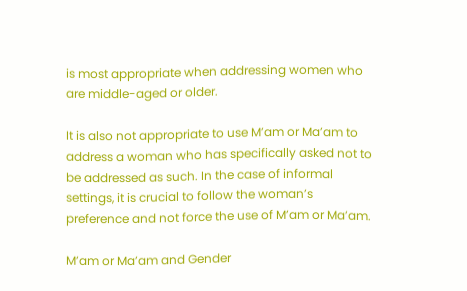is most appropriate when addressing women who are middle-aged or older.

It is also not appropriate to use M’am or Ma’am to address a woman who has specifically asked not to be addressed as such. In the case of informal settings, it is crucial to follow the woman’s preference and not force the use of M’am or Ma’am.

M’am or Ma’am and Gender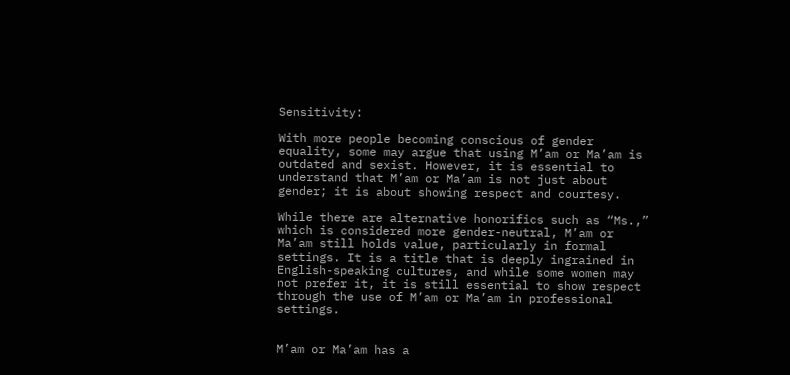Sensitivity:

With more people becoming conscious of gender equality, some may argue that using M’am or Ma’am is outdated and sexist. However, it is essential to understand that M’am or Ma’am is not just about gender; it is about showing respect and courtesy.

While there are alternative honorifics such as “Ms.,” which is considered more gender-neutral, M’am or Ma’am still holds value, particularly in formal settings. It is a title that is deeply ingrained in English-speaking cultures, and while some women may not prefer it, it is still essential to show respect through the use of M’am or Ma’am in professional settings.


M’am or Ma’am has a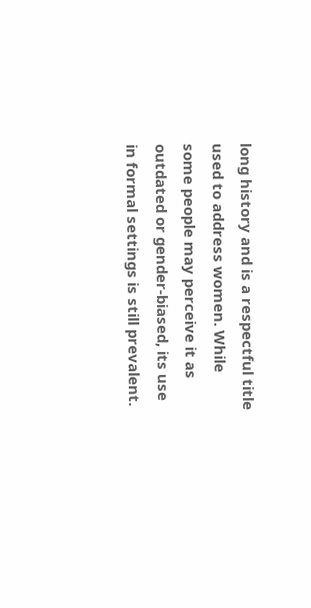long history and is a respectful title used to address women. While some people may perceive it as outdated or gender-biased, its use in formal settings is still prevalent.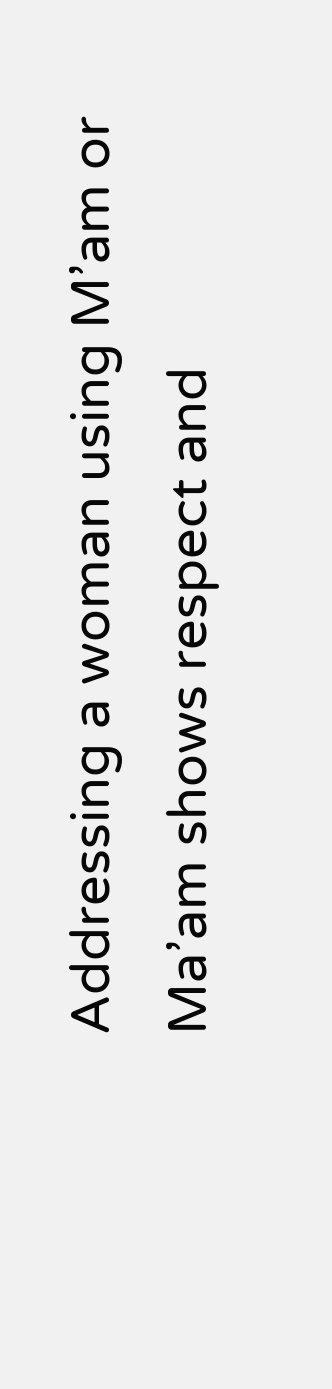Addressing a woman using M’am or Ma’am shows respect and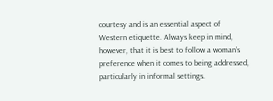courtesy and is an essential aspect of Western etiquette. Always keep in mind, however, that it is best to follow a woman’s preference when it comes to being addressed, particularly in informal settings.